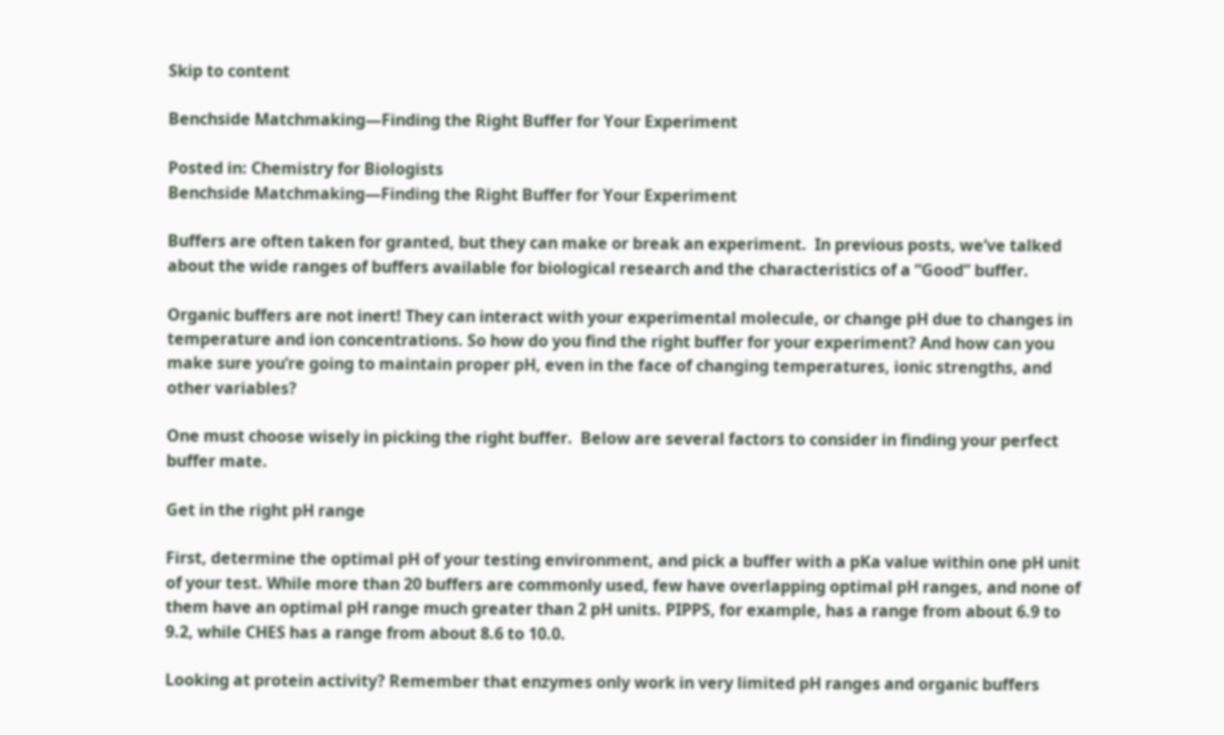Skip to content

Benchside Matchmaking—Finding the Right Buffer for Your Experiment

Posted in: Chemistry for Biologists
Benchside Matchmaking—Finding the Right Buffer for Your Experiment

Buffers are often taken for granted, but they can make or break an experiment.  In previous posts, we’ve talked about the wide ranges of buffers available for biological research and the characteristics of a “Good” buffer.

Organic buffers are not inert! They can interact with your experimental molecule, or change pH due to changes in temperature and ion concentrations. So how do you find the right buffer for your experiment? And how can you make sure you’re going to maintain proper pH, even in the face of changing temperatures, ionic strengths, and other variables?

One must choose wisely in picking the right buffer.  Below are several factors to consider in finding your perfect buffer mate.

Get in the right pH range

First, determine the optimal pH of your testing environment, and pick a buffer with a pKa value within one pH unit of your test. While more than 20 buffers are commonly used, few have overlapping optimal pH ranges, and none of them have an optimal pH range much greater than 2 pH units. PIPPS, for example, has a range from about 6.9 to 9.2, while CHES has a range from about 8.6 to 10.0.

Looking at protein activity? Remember that enzymes only work in very limited pH ranges and organic buffers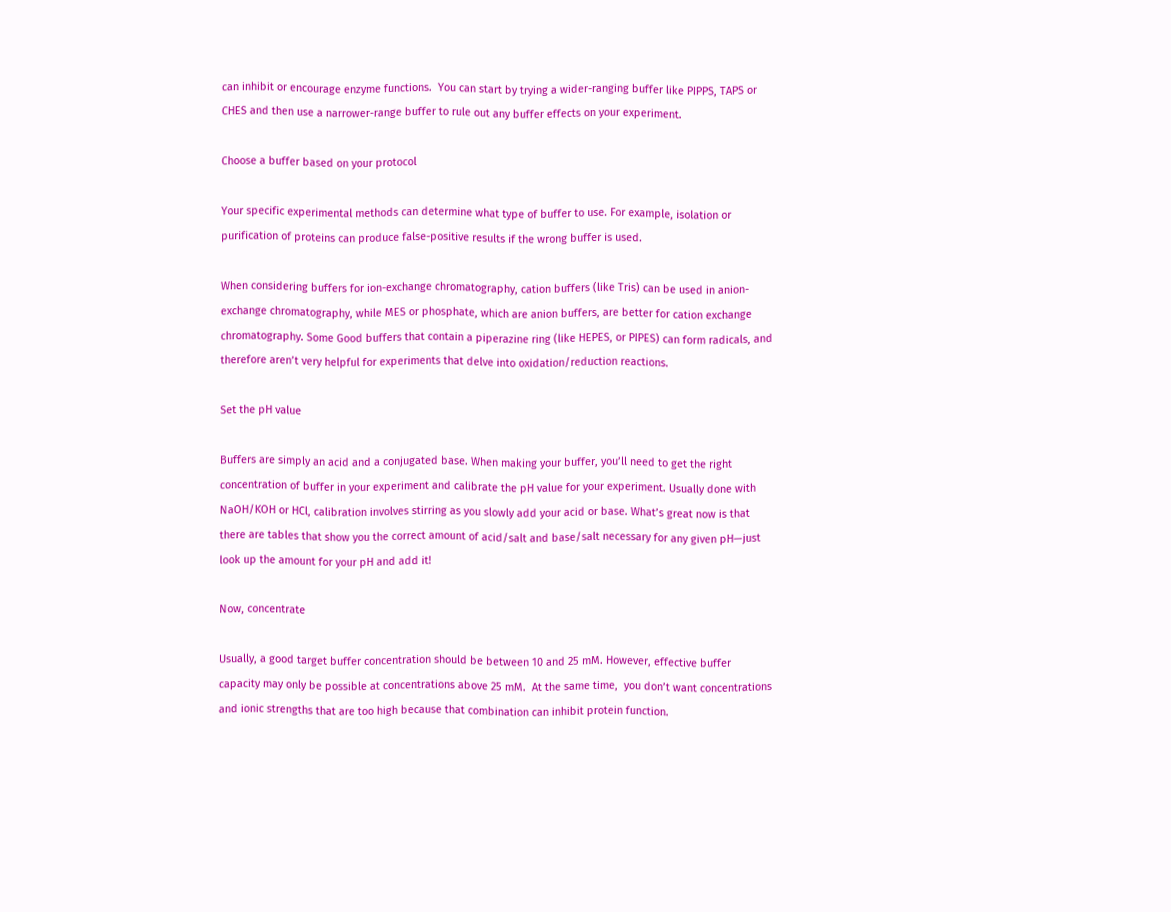can inhibit or encourage enzyme functions.  You can start by trying a wider-ranging buffer like PIPPS, TAPS or CHES and then use a narrower-range buffer to rule out any buffer effects on your experiment.

Choose a buffer based on your protocol

Your specific experimental methods can determine what type of buffer to use. For example, isolation or purification of proteins can produce false-positive results if the wrong buffer is used.

When considering buffers for ion-exchange chromatography, cation buffers (like Tris) can be used in anion-exchange chromatography, while MES or phosphate, which are anion buffers, are better for cation exchange chromatography. Some Good buffers that contain a piperazine ring (like HEPES, or PIPES) can form radicals, and therefore aren’t very helpful for experiments that delve into oxidation/reduction reactions.

Set the pH value

Buffers are simply an acid and a conjugated base. When making your buffer, you’ll need to get the right concentration of buffer in your experiment and calibrate the pH value for your experiment. Usually done with NaOH/KOH or HCl, calibration involves stirring as you slowly add your acid or base. What’s great now is that there are tables that show you the correct amount of acid/salt and base/salt necessary for any given pH—just look up the amount for your pH and add it!

Now, concentrate

Usually, a good target buffer concentration should be between 10 and 25 mM. However, effective buffer capacity may only be possible at concentrations above 25 mM.  At the same time,  you don’t want concentrations and ionic strengths that are too high because that combination can inhibit protein function.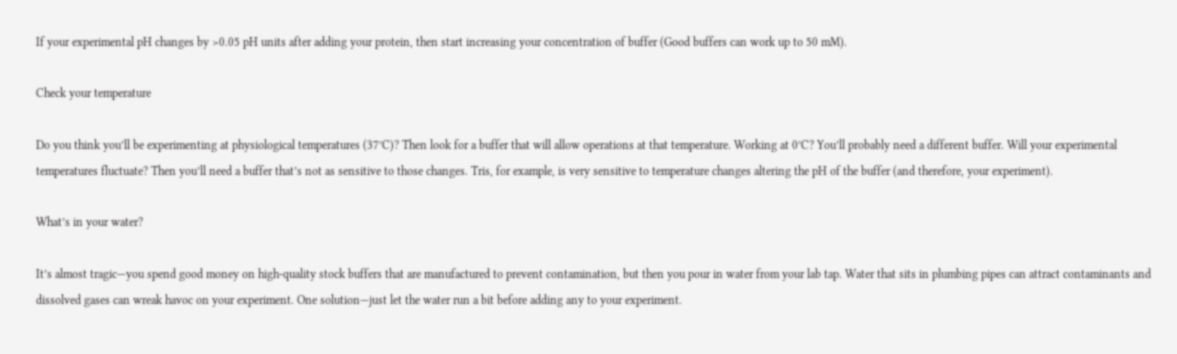If your experimental pH changes by >0.05 pH units after adding your protein, then start increasing your concentration of buffer (Good buffers can work up to 50 mM).

Check your temperature

Do you think you’ll be experimenting at physiological temperatures (37°C)? Then look for a buffer that will allow operations at that temperature. Working at 0°C? You’ll probably need a different buffer. Will your experimental temperatures fluctuate? Then you’ll need a buffer that’s not as sensitive to those changes. Tris, for example, is very sensitive to temperature changes altering the pH of the buffer (and therefore, your experiment).

What’s in your water?

It’s almost tragic—you spend good money on high-quality stock buffers that are manufactured to prevent contamination, but then you pour in water from your lab tap. Water that sits in plumbing pipes can attract contaminants and dissolved gases can wreak havoc on your experiment. One solution—just let the water run a bit before adding any to your experiment.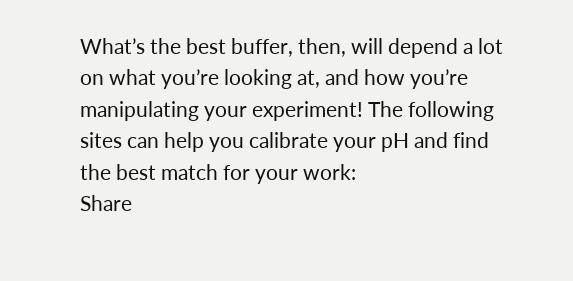What’s the best buffer, then, will depend a lot on what you’re looking at, and how you’re manipulating your experiment! The following sites can help you calibrate your pH and find the best match for your work:
Share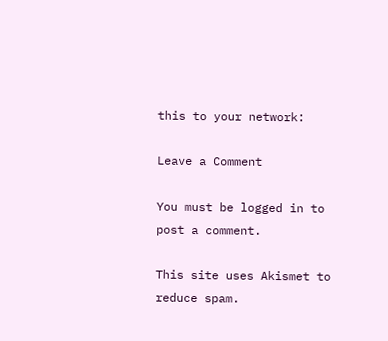this to your network:

Leave a Comment

You must be logged in to post a comment.

This site uses Akismet to reduce spam.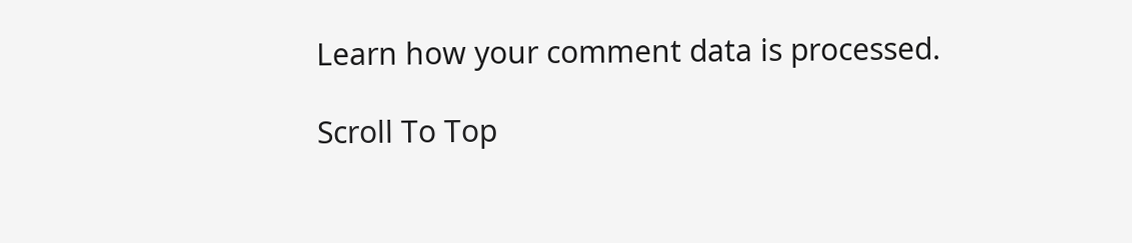Learn how your comment data is processed.

Scroll To Top